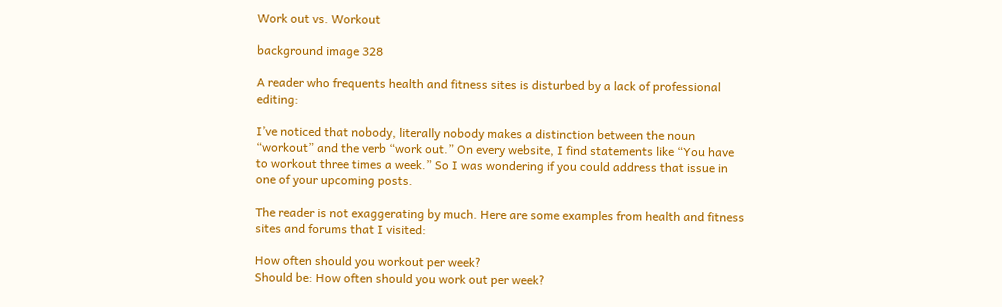Work out vs. Workout

background image 328

A reader who frequents health and fitness sites is disturbed by a lack of professional editing:

I’ve noticed that nobody, literally nobody makes a distinction between the noun “workout” and the verb “work out.” On every website, I find statements like “You have to workout three times a week.” So I was wondering if you could address that issue in one of your upcoming posts.

The reader is not exaggerating by much. Here are some examples from health and fitness sites and forums that I visited:

How often should you workout per week?
Should be: How often should you work out per week?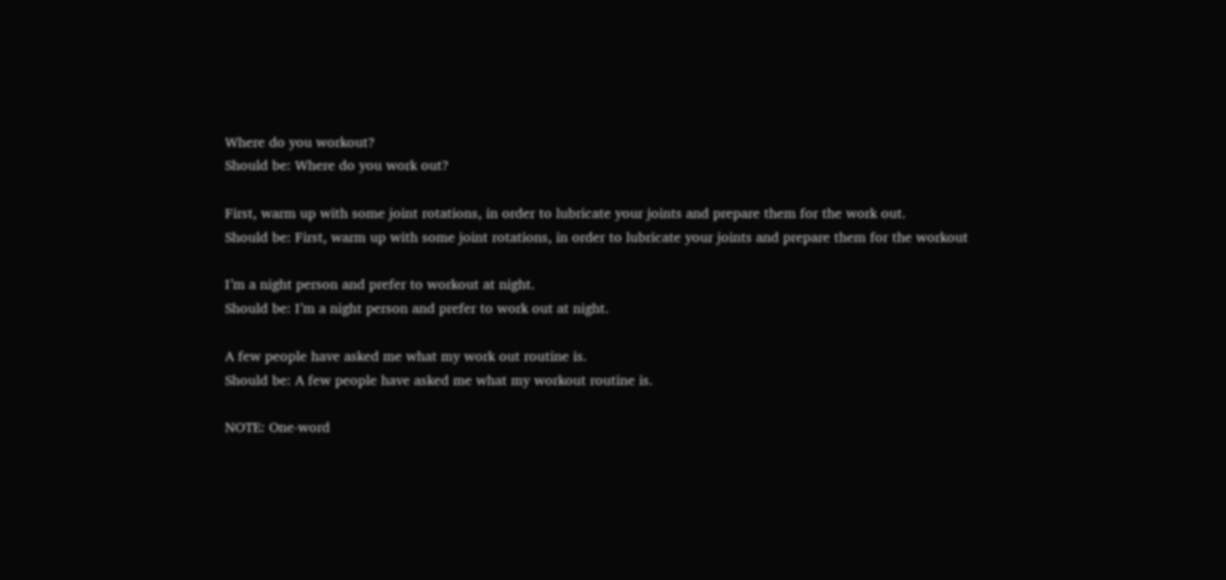Where do you workout?
Should be: Where do you work out?

First, warm up with some joint rotations, in order to lubricate your joints and prepare them for the work out.
Should be: First, warm up with some joint rotations, in order to lubricate your joints and prepare them for the workout

I’m a night person and prefer to workout at night.
Should be: I’m a night person and prefer to work out at night.

A few people have asked me what my work out routine is.
Should be: A few people have asked me what my workout routine is.

NOTE: One-word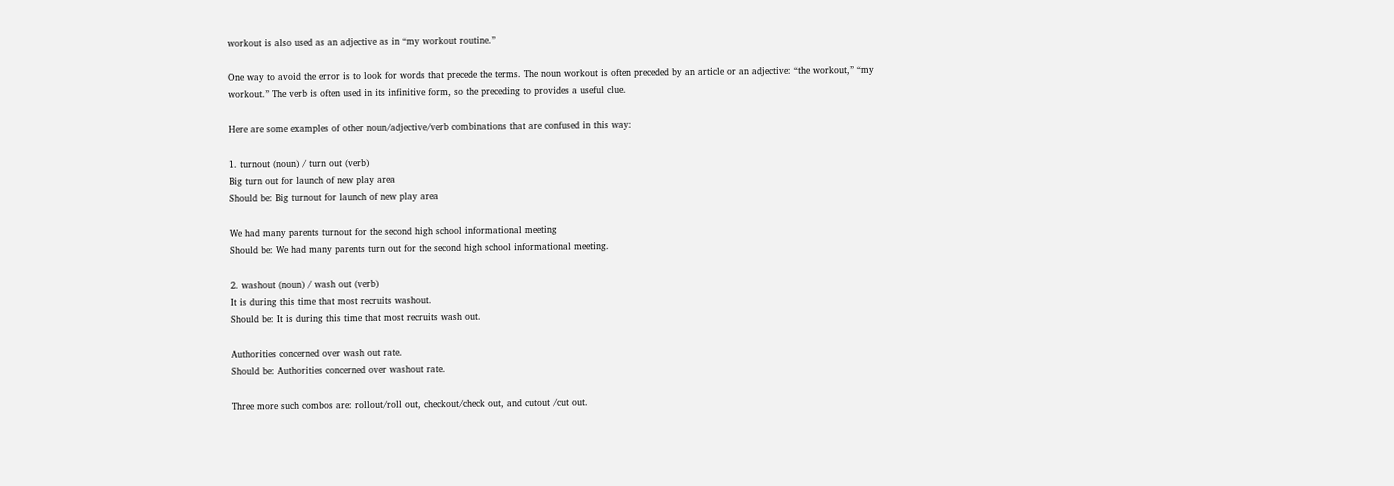workout is also used as an adjective as in “my workout routine.”

One way to avoid the error is to look for words that precede the terms. The noun workout is often preceded by an article or an adjective: “the workout,” “my workout.” The verb is often used in its infinitive form, so the preceding to provides a useful clue.

Here are some examples of other noun/adjective/verb combinations that are confused in this way:

1. turnout (noun) / turn out (verb)
Big turn out for launch of new play area
Should be: Big turnout for launch of new play area

We had many parents turnout for the second high school informational meeting
Should be: We had many parents turn out for the second high school informational meeting.

2. washout (noun) / wash out (verb)
It is during this time that most recruits washout.
Should be: It is during this time that most recruits wash out.

Authorities concerned over wash out rate.
Should be: Authorities concerned over washout rate.

Three more such combos are: rollout/roll out, checkout/check out, and cutout /cut out.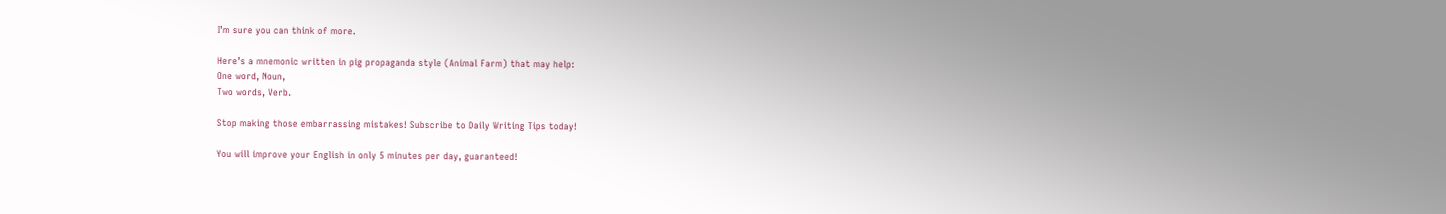I’m sure you can think of more.

Here’s a mnemonic written in pig propaganda style (Animal Farm) that may help:
One word, Noun,
Two words, Verb.

Stop making those embarrassing mistakes! Subscribe to Daily Writing Tips today!

You will improve your English in only 5 minutes per day, guaranteed!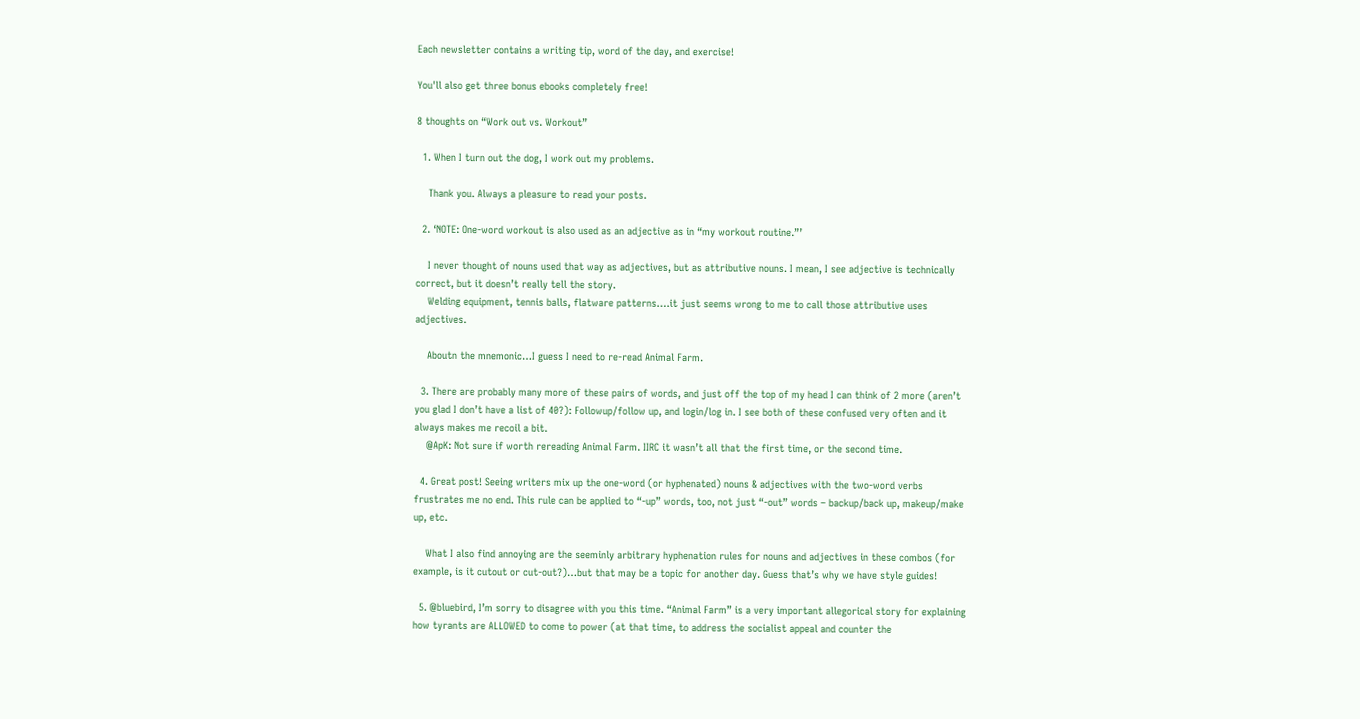Each newsletter contains a writing tip, word of the day, and exercise!

You'll also get three bonus ebooks completely free!

8 thoughts on “Work out vs. Workout”

  1. When I turn out the dog, I work out my problems.

    Thank you. Always a pleasure to read your posts.

  2. ‘NOTE: One-word workout is also used as an adjective as in “my workout routine.”’

    I never thought of nouns used that way as adjectives, but as attributive nouns. I mean, I see adjective is technically correct, but it doesn’t really tell the story.
    Welding equipment, tennis balls, flatware patterns….it just seems wrong to me to call those attributive uses adjectives.

    Aboutn the mnemonic…I guess I need to re-read Animal Farm.

  3. There are probably many more of these pairs of words, and just off the top of my head I can think of 2 more (aren’t you glad I don’t have a list of 40?): Followup/follow up, and login/log in. I see both of these confused very often and it always makes me recoil a bit.
    @ApK: Not sure if worth rereading Animal Farm. IIRC it wasn’t all that the first time, or the second time.

  4. Great post! Seeing writers mix up the one-word (or hyphenated) nouns & adjectives with the two-word verbs frustrates me no end. This rule can be applied to “-up” words, too, not just “-out” words – backup/back up, makeup/make up, etc.

    What I also find annoying are the seeminly arbitrary hyphenation rules for nouns and adjectives in these combos (for example, is it cutout or cut-out?)…but that may be a topic for another day. Guess that’s why we have style guides!

  5. @bluebird, I’m sorry to disagree with you this time. “Animal Farm” is a very important allegorical story for explaining how tyrants are ALLOWED to come to power (at that time, to address the socialist appeal and counter the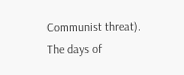Communist threat). The days of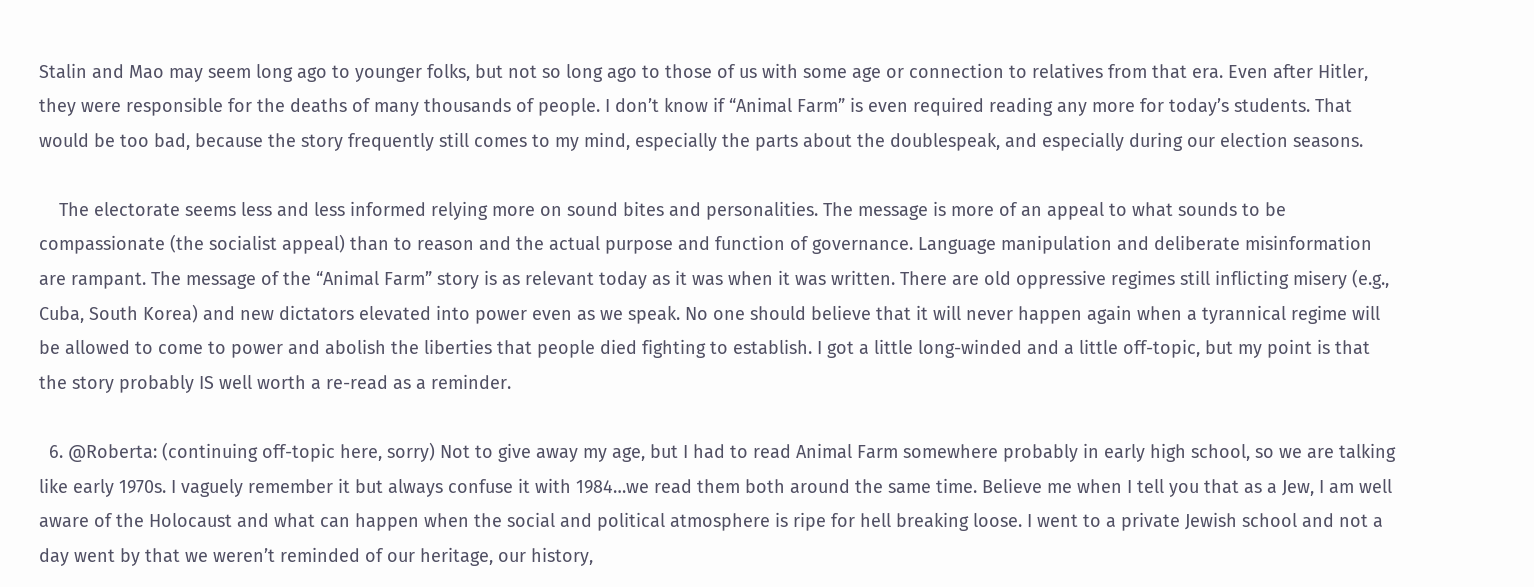Stalin and Mao may seem long ago to younger folks, but not so long ago to those of us with some age or connection to relatives from that era. Even after Hitler, they were responsible for the deaths of many thousands of people. I don’t know if “Animal Farm” is even required reading any more for today’s students. That would be too bad, because the story frequently still comes to my mind, especially the parts about the doublespeak, and especially during our election seasons.

    The electorate seems less and less informed relying more on sound bites and personalities. The message is more of an appeal to what sounds to be compassionate (the socialist appeal) than to reason and the actual purpose and function of governance. Language manipulation and deliberate misinformation are rampant. The message of the “Animal Farm” story is as relevant today as it was when it was written. There are old oppressive regimes still inflicting misery (e.g., Cuba, South Korea) and new dictators elevated into power even as we speak. No one should believe that it will never happen again when a tyrannical regime will be allowed to come to power and abolish the liberties that people died fighting to establish. I got a little long-winded and a little off-topic, but my point is that the story probably IS well worth a re-read as a reminder.

  6. @Roberta: (continuing off-topic here, sorry) Not to give away my age, but I had to read Animal Farm somewhere probably in early high school, so we are talking like early 1970s. I vaguely remember it but always confuse it with 1984…we read them both around the same time. Believe me when I tell you that as a Jew, I am well aware of the Holocaust and what can happen when the social and political atmosphere is ripe for hell breaking loose. I went to a private Jewish school and not a day went by that we weren’t reminded of our heritage, our history,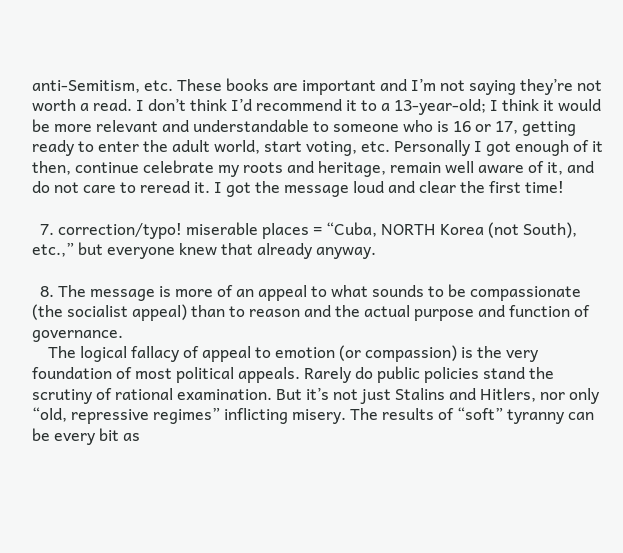anti-Semitism, etc. These books are important and I’m not saying they’re not worth a read. I don’t think I’d recommend it to a 13-year-old; I think it would be more relevant and understandable to someone who is 16 or 17, getting ready to enter the adult world, start voting, etc. Personally I got enough of it then, continue celebrate my roots and heritage, remain well aware of it, and do not care to reread it. I got the message loud and clear the first time!

  7. correction/typo! miserable places = “Cuba, NORTH Korea (not South), etc.,” but everyone knew that already anyway.

  8. The message is more of an appeal to what sounds to be compassionate (the socialist appeal) than to reason and the actual purpose and function of governance.
    The logical fallacy of appeal to emotion (or compassion) is the very foundation of most political appeals. Rarely do public policies stand the scrutiny of rational examination. But it’s not just Stalins and Hitlers, nor only “old, repressive regimes” inflicting misery. The results of “soft” tyranny can be every bit as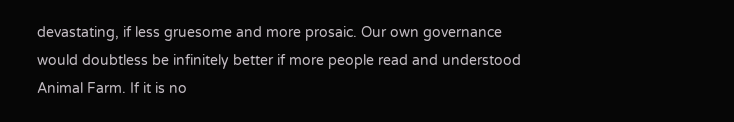devastating, if less gruesome and more prosaic. Our own governance would doubtless be infinitely better if more people read and understood Animal Farm. If it is no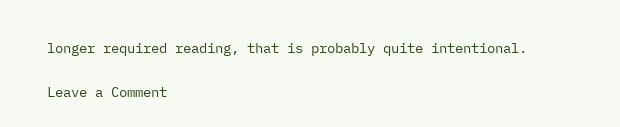longer required reading, that is probably quite intentional.

Leave a Comment